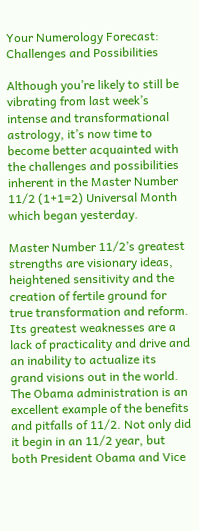Your Numerology Forecast: Challenges and Possibilities

Although you’re likely to still be vibrating from last week’s intense and transformational astrology, it’s now time to become better acquainted with the challenges and possibilities inherent in the Master Number 11/2 (1+1=2) Universal Month which began yesterday.

Master Number 11/2’s greatest strengths are visionary ideas, heightened sensitivity and the creation of fertile ground for true transformation and reform. Its greatest weaknesses are a lack of practicality and drive and an inability to actualize its grand visions out in the world. The Obama administration is an excellent example of the benefits and pitfalls of 11/2. Not only did it begin in an 11/2 year, but both President Obama and Vice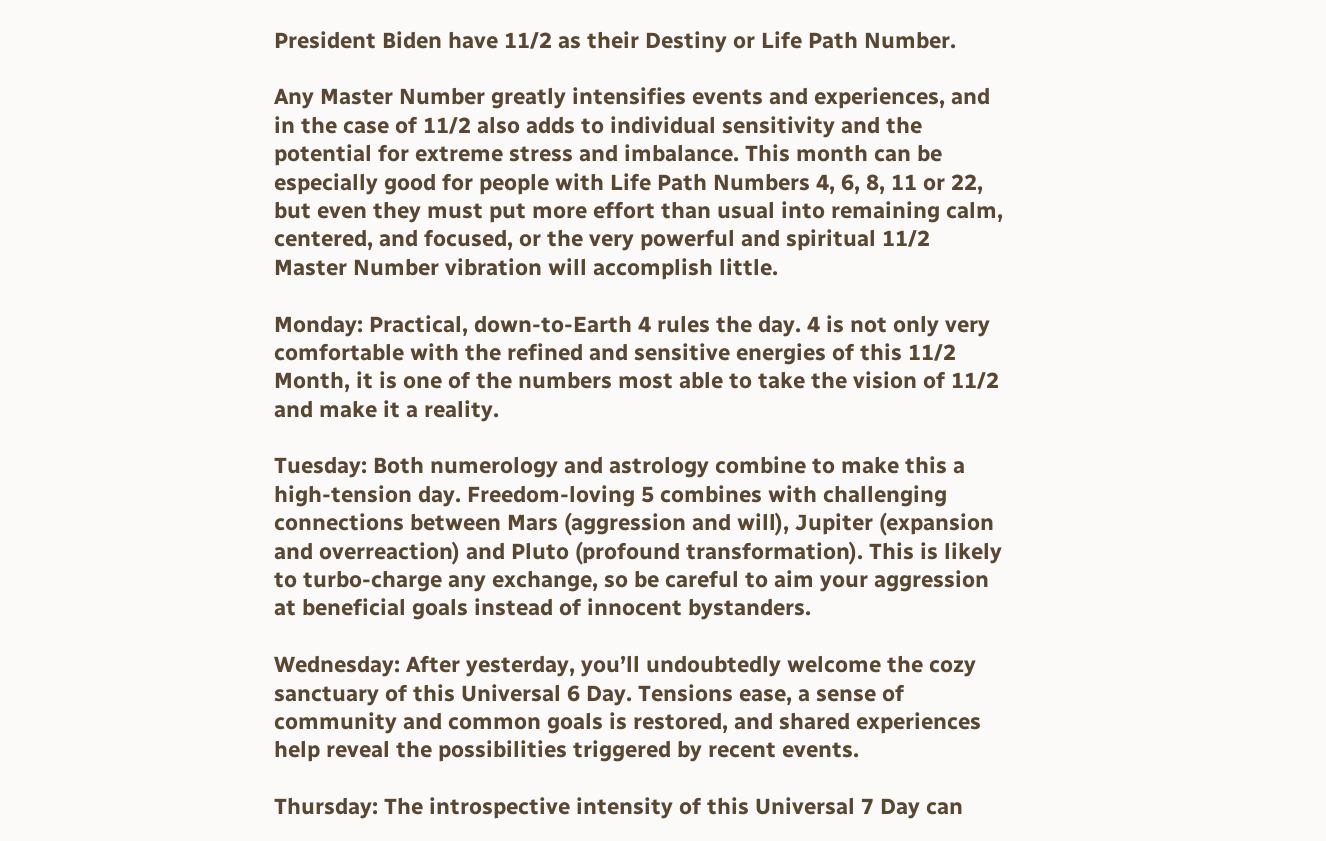President Biden have 11/2 as their Destiny or Life Path Number.

Any Master Number greatly intensifies events and experiences, and in the case of 11/2 also adds to individual sensitivity and the potential for extreme stress and imbalance. This month can be especially good for people with Life Path Numbers 4, 6, 8, 11 or 22, but even they must put more effort than usual into remaining calm, centered, and focused, or the very powerful and spiritual 11/2 Master Number vibration will accomplish little.

Monday: Practical, down-to-Earth 4 rules the day. 4 is not only very comfortable with the refined and sensitive energies of this 11/2 Month, it is one of the numbers most able to take the vision of 11/2 and make it a reality.

Tuesday: Both numerology and astrology combine to make this a high-tension day. Freedom-loving 5 combines with challenging connections between Mars (aggression and will), Jupiter (expansion and overreaction) and Pluto (profound transformation). This is likely to turbo-charge any exchange, so be careful to aim your aggression at beneficial goals instead of innocent bystanders.

Wednesday: After yesterday, you’ll undoubtedly welcome the cozy sanctuary of this Universal 6 Day. Tensions ease, a sense of community and common goals is restored, and shared experiences help reveal the possibilities triggered by recent events.

Thursday: The introspective intensity of this Universal 7 Day can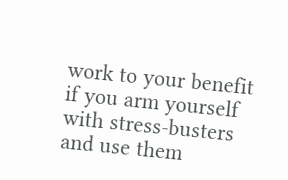work to your benefit if you arm yourself with stress-busters and use them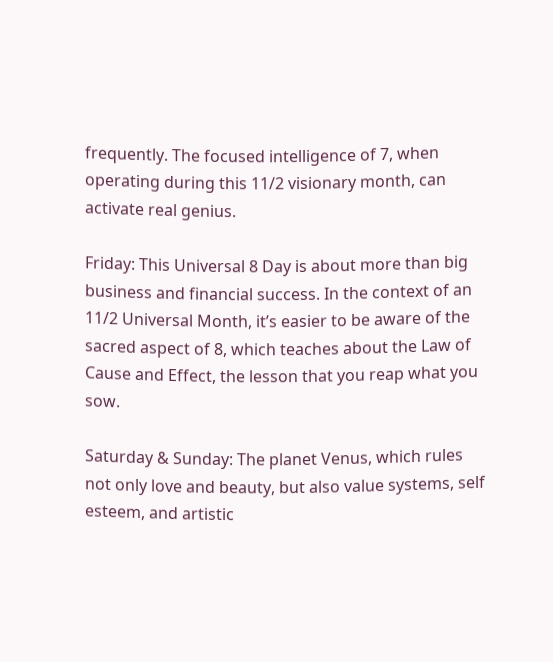frequently. The focused intelligence of 7, when operating during this 11/2 visionary month, can activate real genius.

Friday: This Universal 8 Day is about more than big business and financial success. In the context of an 11/2 Universal Month, it’s easier to be aware of the sacred aspect of 8, which teaches about the Law of Cause and Effect, the lesson that you reap what you sow.

Saturday & Sunday: The planet Venus, which rules not only love and beauty, but also value systems, self esteem, and artistic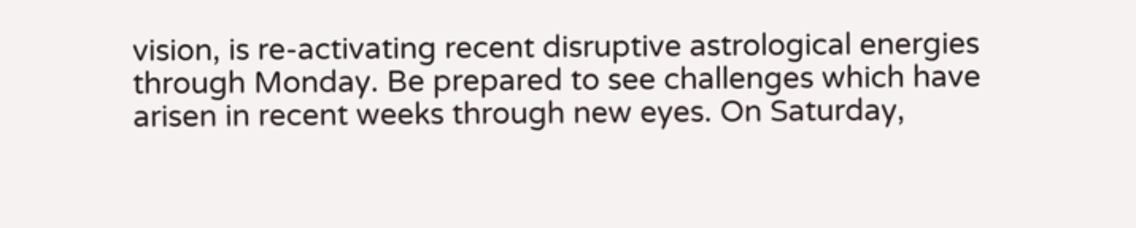vision, is re-activating recent disruptive astrological energies through Monday. Be prepared to see challenges which have arisen in recent weeks through new eyes. On Saturday,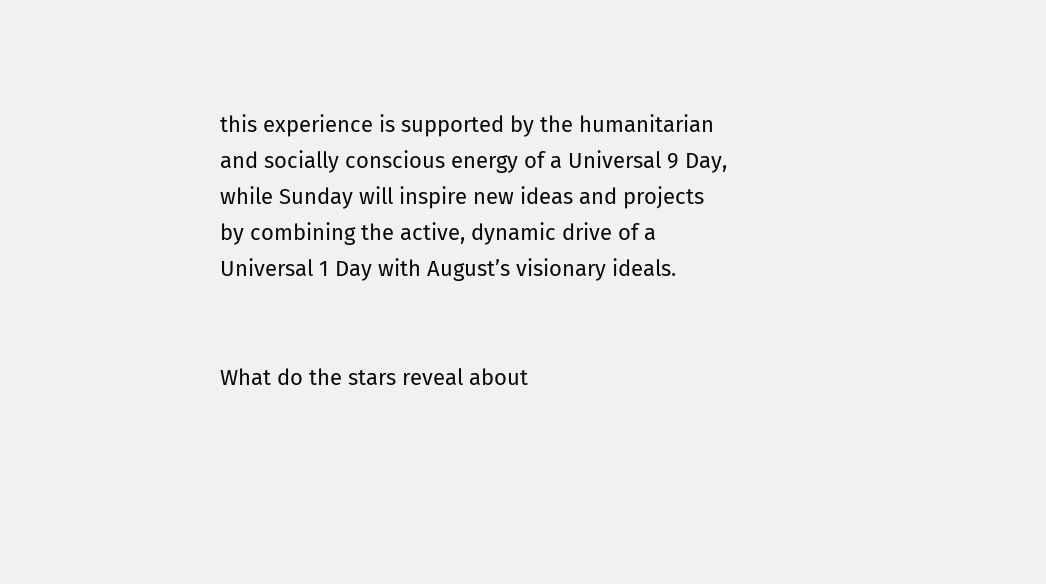this experience is supported by the humanitarian and socially conscious energy of a Universal 9 Day, while Sunday will inspire new ideas and projects by combining the active, dynamic drive of a Universal 1 Day with August’s visionary ideals.


What do the stars reveal about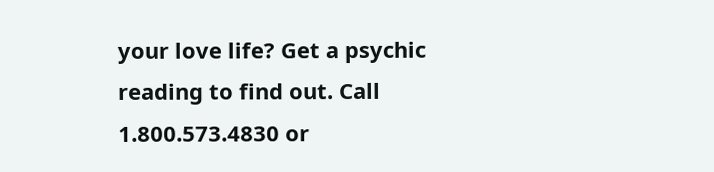your love life? Get a psychic reading to find out. Call 1.800.573.4830 or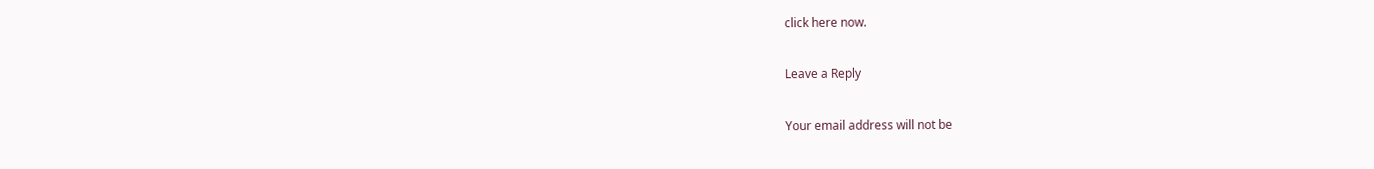click here now.

Leave a Reply

Your email address will not be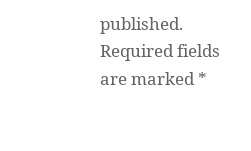published. Required fields are marked *